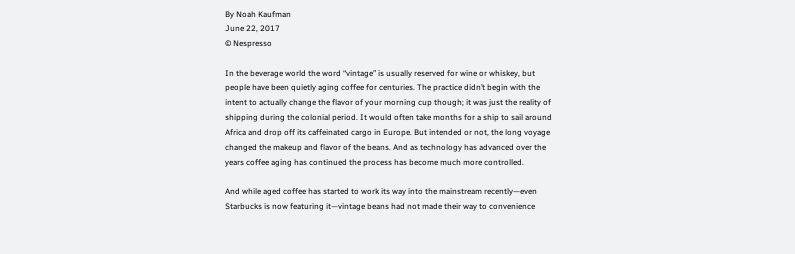By Noah Kaufman
June 22, 2017
© Nespresso

In the beverage world the word “vintage” is usually reserved for wine or whiskey, but people have been quietly aging coffee for centuries. The practice didn’t begin with the intent to actually change the flavor of your morning cup though; it was just the reality of shipping during the colonial period. It would often take months for a ship to sail around Africa and drop off its caffeinated cargo in Europe. But intended or not, the long voyage changed the makeup and flavor of the beans. And as technology has advanced over the years coffee aging has continued the process has become much more controlled.

And while aged coffee has started to work its way into the mainstream recently—even Starbucks is now featuring it—vintage beans had not made their way to convenience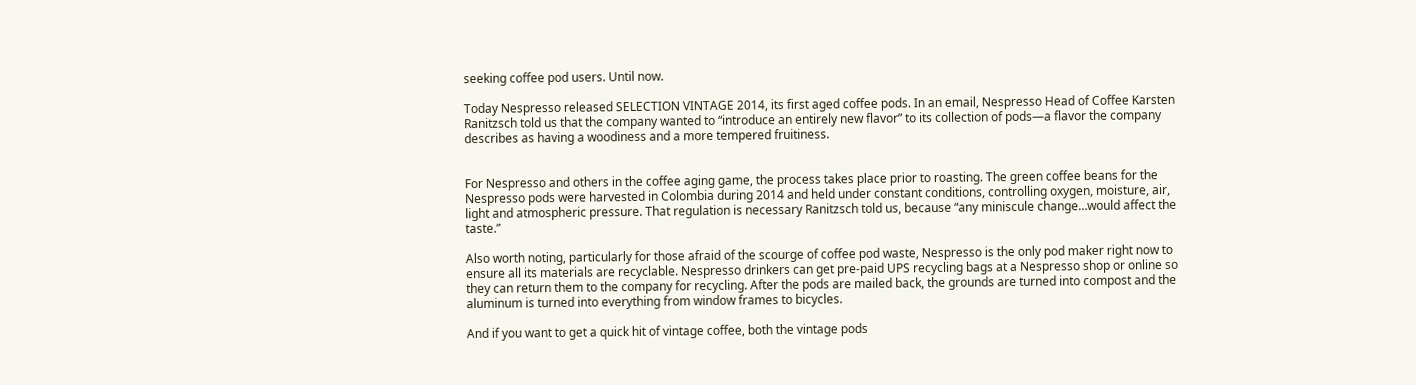seeking coffee pod users. Until now.

Today Nespresso released SELECTION VINTAGE 2014, its first aged coffee pods. In an email, Nespresso Head of Coffee Karsten Ranitzsch told us that the company wanted to “introduce an entirely new flavor” to its collection of pods—a flavor the company describes as having a woodiness and a more tempered fruitiness.


For Nespresso and others in the coffee aging game, the process takes place prior to roasting. The green coffee beans for the Nespresso pods were harvested in Colombia during 2014 and held under constant conditions, controlling oxygen, moisture, air, light and atmospheric pressure. That regulation is necessary Ranitzsch told us, because “any miniscule change…would affect the taste.”

Also worth noting, particularly for those afraid of the scourge of coffee pod waste, Nespresso is the only pod maker right now to ensure all its materials are recyclable. Nespresso drinkers can get pre-paid UPS recycling bags at a Nespresso shop or online so they can return them to the company for recycling. After the pods are mailed back, the grounds are turned into compost and the aluminum is turned into everything from window frames to bicycles.

And if you want to get a quick hit of vintage coffee, both the vintage pods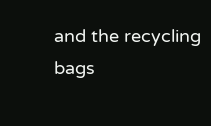and the recycling bags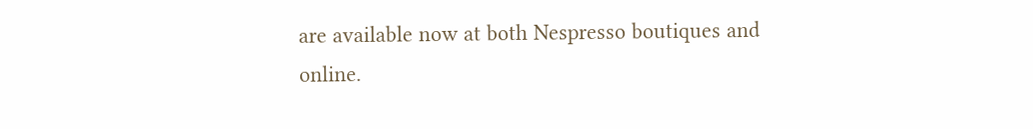are available now at both Nespresso boutiques and online.